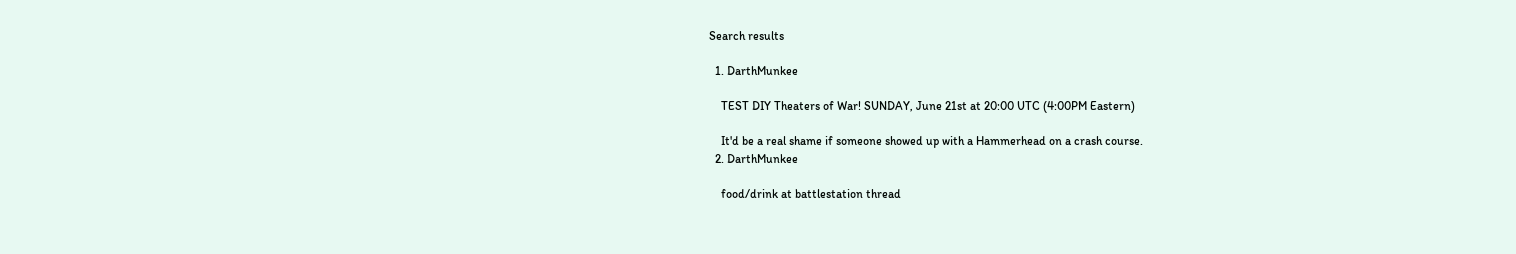Search results

  1. DarthMunkee

    TEST DIY Theaters of War! SUNDAY, June 21st at 20:00 UTC (4:00PM Eastern)

    It'd be a real shame if someone showed up with a Hammerhead on a crash course.
  2. DarthMunkee

    food/drink at battlestation thread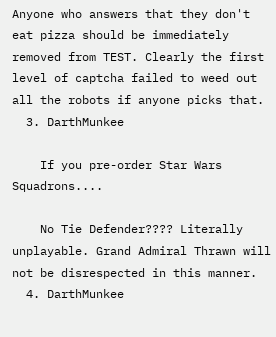Anyone who answers that they don't eat pizza should be immediately removed from TEST. Clearly the first level of captcha failed to weed out all the robots if anyone picks that.
  3. DarthMunkee

    If you pre-order Star Wars Squadrons....

    No Tie Defender???? Literally unplayable. Grand Admiral Thrawn will not be disrespected in this manner.
  4. DarthMunkee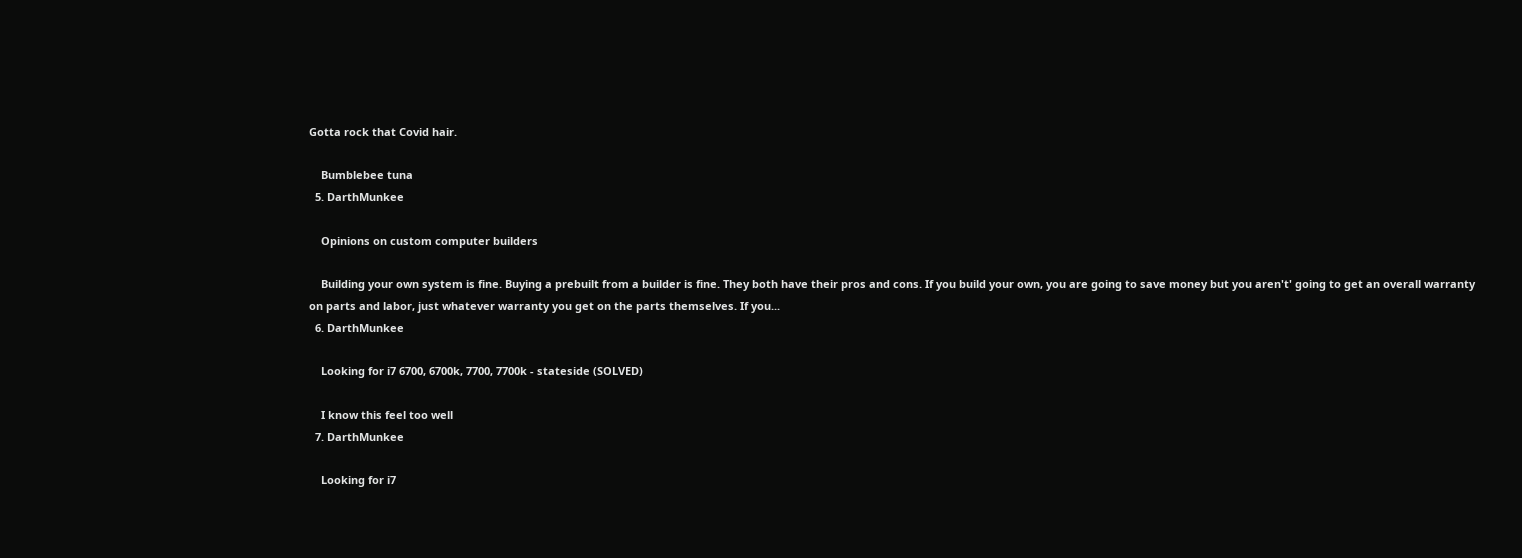Gotta rock that Covid hair.

    Bumblebee tuna
  5. DarthMunkee

    Opinions on custom computer builders

    Building your own system is fine. Buying a prebuilt from a builder is fine. They both have their pros and cons. If you build your own, you are going to save money but you aren't' going to get an overall warranty on parts and labor, just whatever warranty you get on the parts themselves. If you...
  6. DarthMunkee

    Looking for i7 6700, 6700k, 7700, 7700k - stateside (SOLVED)

    I know this feel too well
  7. DarthMunkee

    Looking for i7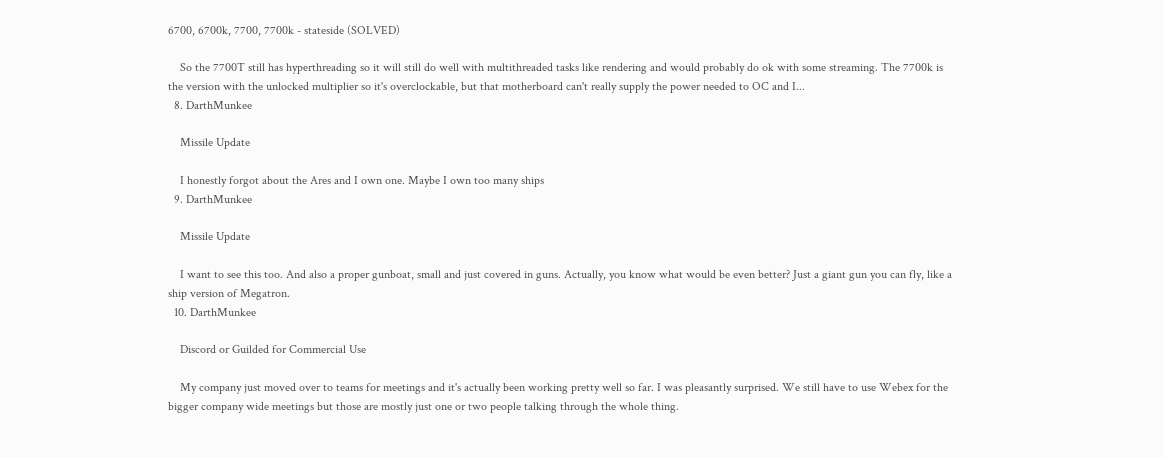6700, 6700k, 7700, 7700k - stateside (SOLVED)

    So the 7700T still has hyperthreading so it will still do well with multithreaded tasks like rendering and would probably do ok with some streaming. The 7700k is the version with the unlocked multiplier so it's overclockable, but that motherboard can't really supply the power needed to OC and I...
  8. DarthMunkee

    Missile Update

    I honestly forgot about the Ares and I own one. Maybe I own too many ships
  9. DarthMunkee

    Missile Update

    I want to see this too. And also a proper gunboat, small and just covered in guns. Actually, you know what would be even better? Just a giant gun you can fly, like a ship version of Megatron.
  10. DarthMunkee

    Discord or Guilded for Commercial Use

    My company just moved over to teams for meetings and it's actually been working pretty well so far. I was pleasantly surprised. We still have to use Webex for the bigger company wide meetings but those are mostly just one or two people talking through the whole thing.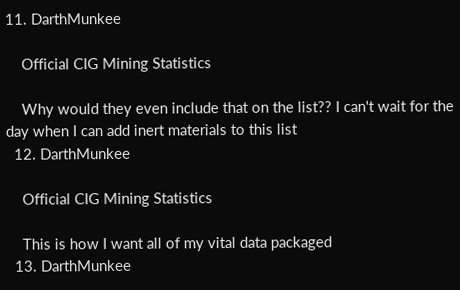11. DarthMunkee

    Official CIG Mining Statistics

    Why would they even include that on the list?? I can't wait for the day when I can add inert materials to this list
  12. DarthMunkee

    Official CIG Mining Statistics

    This is how I want all of my vital data packaged
  13. DarthMunkee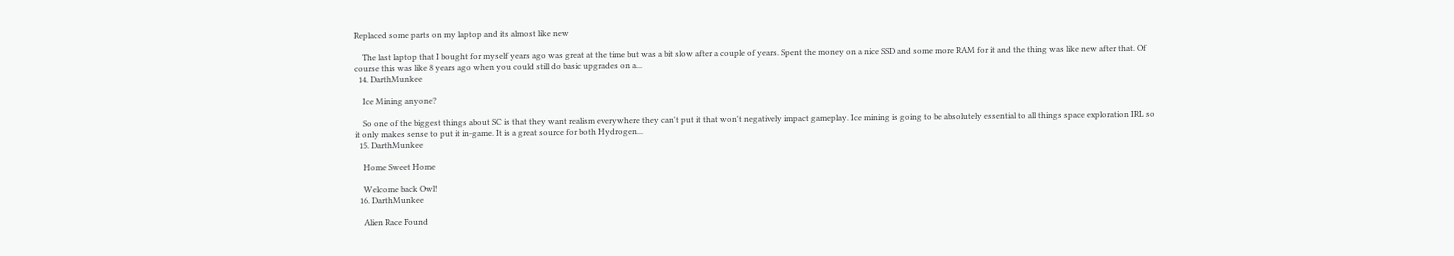Replaced some parts on my laptop and its almost like new

    The last laptop that I bought for myself years ago was great at the time but was a bit slow after a couple of years. Spent the money on a nice SSD and some more RAM for it and the thing was like new after that. Of course this was like 8 years ago when you could still do basic upgrades on a...
  14. DarthMunkee

    Ice Mining anyone?

    So one of the biggest things about SC is that they want realism everywhere they can't put it that won't negatively impact gameplay. Ice mining is going to be absolutely essential to all things space exploration IRL so it only makes sense to put it in-game. It is a great source for both Hydrogen...
  15. DarthMunkee

    Home Sweet Home

    Welcome back Owl!
  16. DarthMunkee

    Alien Race Found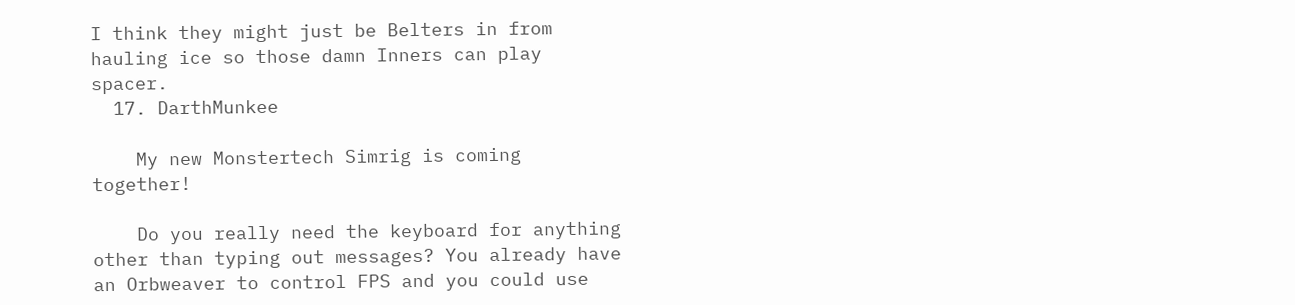I think they might just be Belters in from hauling ice so those damn Inners can play spacer.
  17. DarthMunkee

    My new Monstertech Simrig is coming together!

    Do you really need the keyboard for anything other than typing out messages? You already have an Orbweaver to control FPS and you could use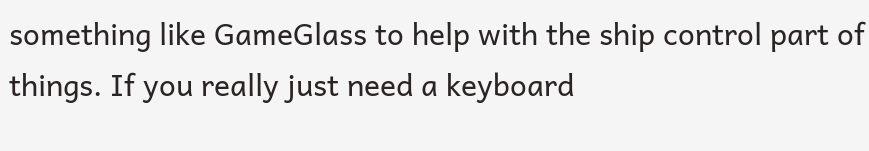something like GameGlass to help with the ship control part of things. If you really just need a keyboard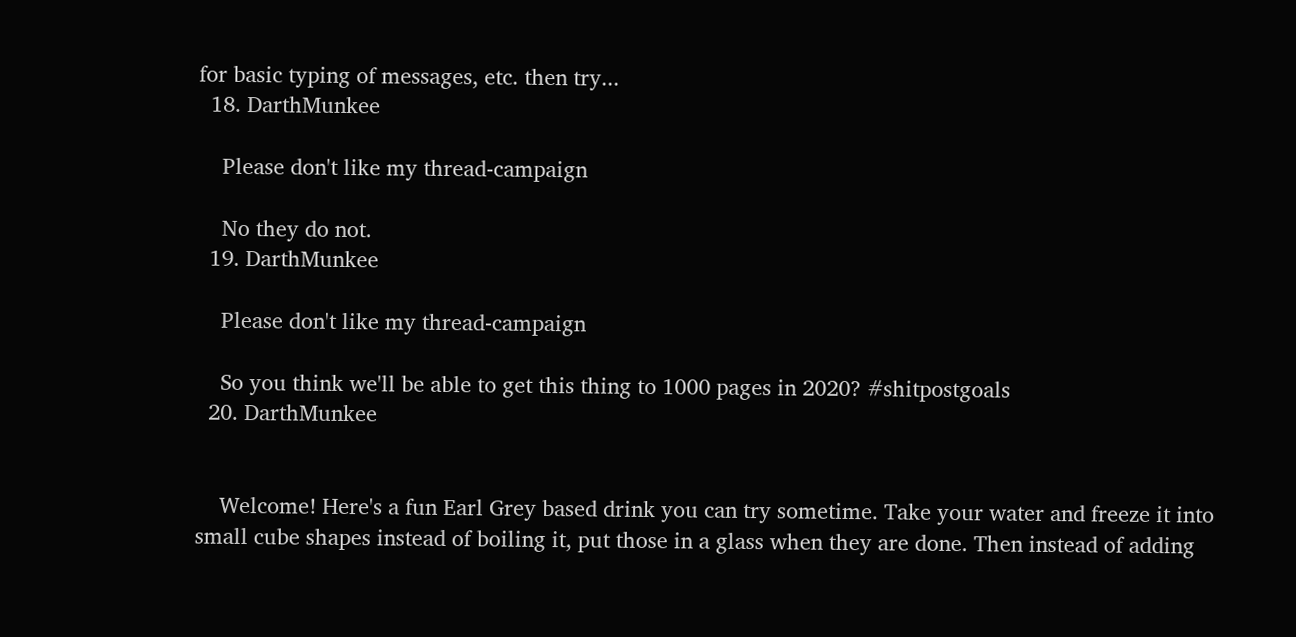for basic typing of messages, etc. then try...
  18. DarthMunkee

    Please don't like my thread-campaign

    No they do not.
  19. DarthMunkee

    Please don't like my thread-campaign

    So you think we'll be able to get this thing to 1000 pages in 2020? #shitpostgoals
  20. DarthMunkee


    Welcome! Here's a fun Earl Grey based drink you can try sometime. Take your water and freeze it into small cube shapes instead of boiling it, put those in a glass when they are done. Then instead of adding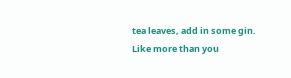tea leaves, add in some gin. Like more than you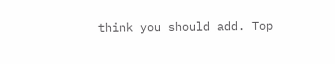think you should add. Top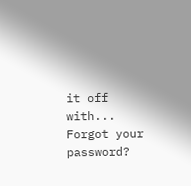it off with...
Forgot your password?